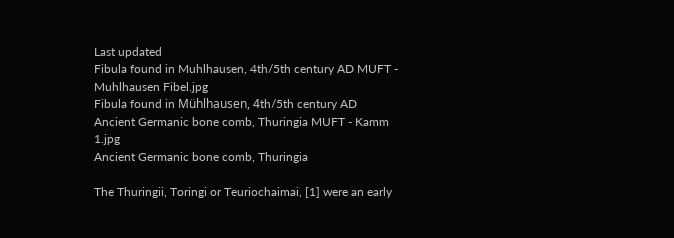Last updated
Fibula found in Muhlhausen, 4th/5th century AD MUFT - Muhlhausen Fibel.jpg
Fibula found in Mühlhausen, 4th/5th century AD
Ancient Germanic bone comb, Thuringia MUFT - Kamm 1.jpg
Ancient Germanic bone comb, Thuringia

The Thuringii, Toringi or Teuriochaimai, [1] were an early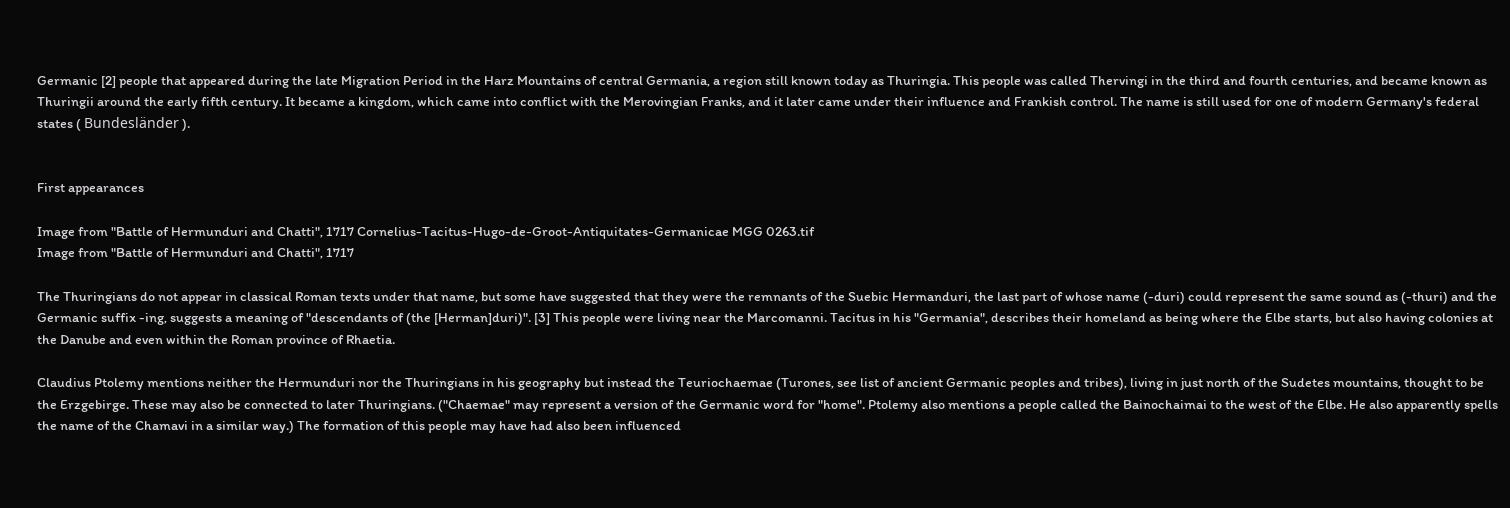Germanic [2] people that appeared during the late Migration Period in the Harz Mountains of central Germania, a region still known today as Thuringia. This people was called Thervingi in the third and fourth centuries, and became known as Thuringii around the early fifth century. It became a kingdom, which came into conflict with the Merovingian Franks, and it later came under their influence and Frankish control. The name is still used for one of modern Germany's federal states ( Bundesländer ).


First appearances

Image from "Battle of Hermunduri and Chatti", 1717 Cornelius-Tacitus-Hugo-de-Groot-Antiquitates-Germanicae MGG 0263.tif
Image from "Battle of Hermunduri and Chatti", 1717

The Thuringians do not appear in classical Roman texts under that name, but some have suggested that they were the remnants of the Suebic Hermanduri, the last part of whose name (-duri) could represent the same sound as (-thuri) and the Germanic suffix -ing, suggests a meaning of "descendants of (the [Herman]duri)". [3] This people were living near the Marcomanni. Tacitus in his "Germania", describes their homeland as being where the Elbe starts, but also having colonies at the Danube and even within the Roman province of Rhaetia.

Claudius Ptolemy mentions neither the Hermunduri nor the Thuringians in his geography but instead the Teuriochaemae (Turones, see list of ancient Germanic peoples and tribes), living in just north of the Sudetes mountains, thought to be the Erzgebirge. These may also be connected to later Thuringians. ("Chaemae" may represent a version of the Germanic word for "home". Ptolemy also mentions a people called the Bainochaimai to the west of the Elbe. He also apparently spells the name of the Chamavi in a similar way.) The formation of this people may have had also been influenced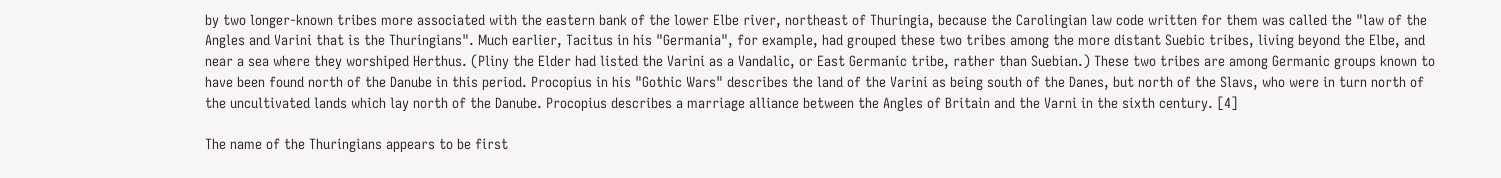by two longer-known tribes more associated with the eastern bank of the lower Elbe river, northeast of Thuringia, because the Carolingian law code written for them was called the "law of the Angles and Varini that is the Thuringians". Much earlier, Tacitus in his "Germania", for example, had grouped these two tribes among the more distant Suebic tribes, living beyond the Elbe, and near a sea where they worshiped Herthus. (Pliny the Elder had listed the Varini as a Vandalic, or East Germanic tribe, rather than Suebian.) These two tribes are among Germanic groups known to have been found north of the Danube in this period. Procopius in his "Gothic Wars" describes the land of the Varini as being south of the Danes, but north of the Slavs, who were in turn north of the uncultivated lands which lay north of the Danube. Procopius describes a marriage alliance between the Angles of Britain and the Varni in the sixth century. [4]

The name of the Thuringians appears to be first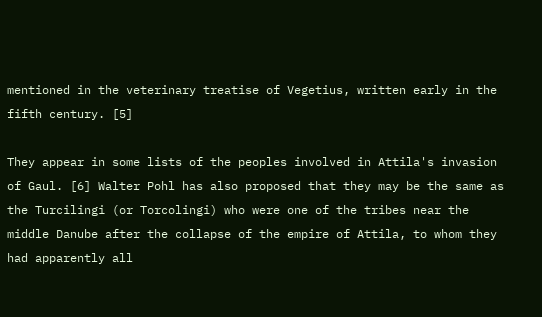mentioned in the veterinary treatise of Vegetius, written early in the fifth century. [5]

They appear in some lists of the peoples involved in Attila's invasion of Gaul. [6] Walter Pohl has also proposed that they may be the same as the Turcilingi (or Torcolingi) who were one of the tribes near the middle Danube after the collapse of the empire of Attila, to whom they had apparently all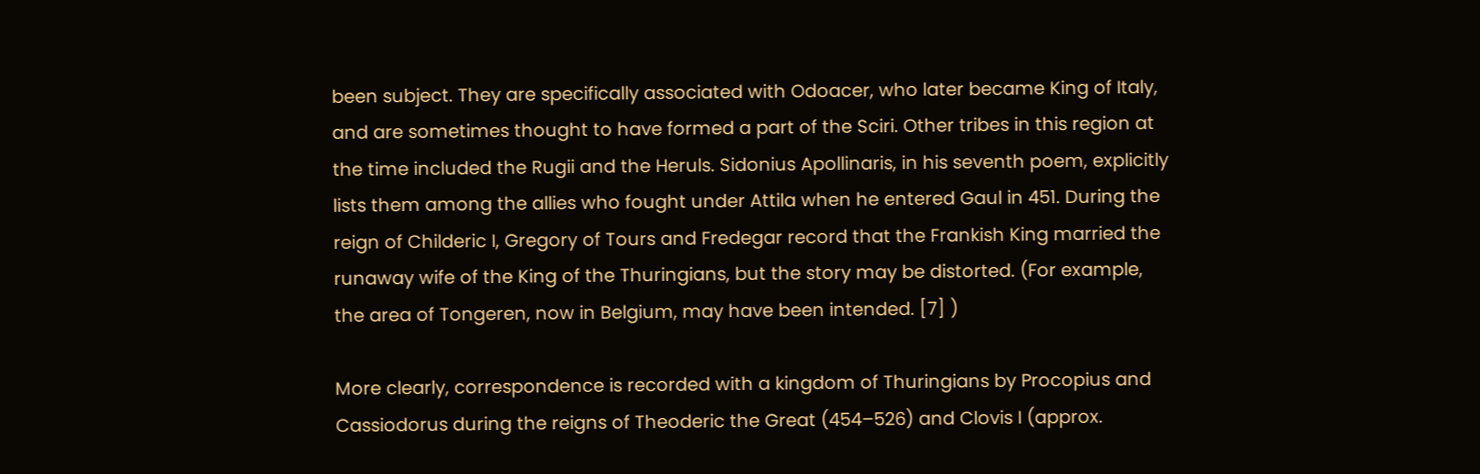been subject. They are specifically associated with Odoacer, who later became King of Italy, and are sometimes thought to have formed a part of the Sciri. Other tribes in this region at the time included the Rugii and the Heruls. Sidonius Apollinaris, in his seventh poem, explicitly lists them among the allies who fought under Attila when he entered Gaul in 451. During the reign of Childeric I, Gregory of Tours and Fredegar record that the Frankish King married the runaway wife of the King of the Thuringians, but the story may be distorted. (For example, the area of Tongeren, now in Belgium, may have been intended. [7] )

More clearly, correspondence is recorded with a kingdom of Thuringians by Procopius and Cassiodorus during the reigns of Theoderic the Great (454–526) and Clovis I (approx.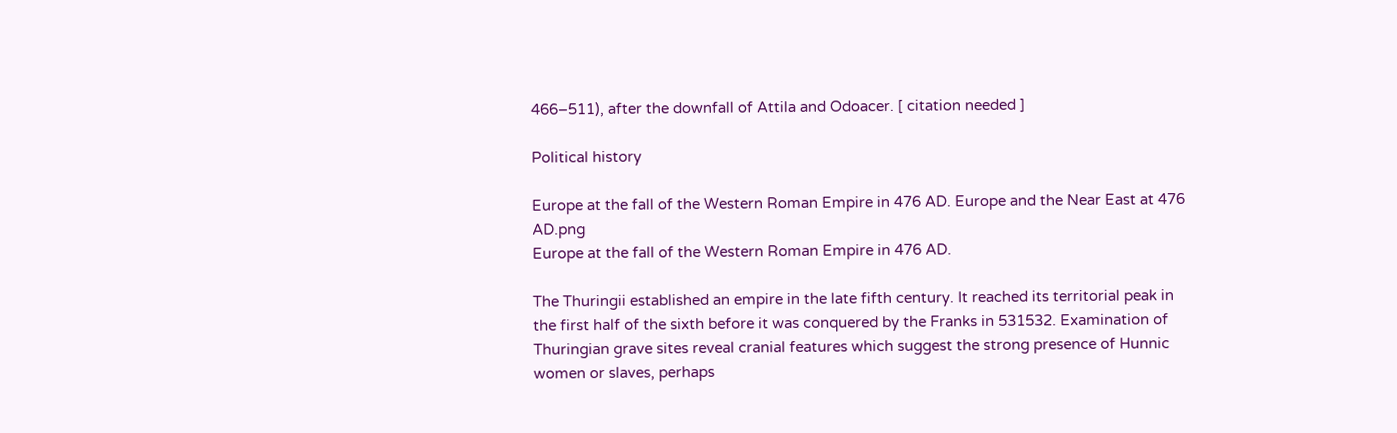466–511), after the downfall of Attila and Odoacer. [ citation needed ]

Political history

Europe at the fall of the Western Roman Empire in 476 AD. Europe and the Near East at 476 AD.png
Europe at the fall of the Western Roman Empire in 476 AD.

The Thuringii established an empire in the late fifth century. It reached its territorial peak in the first half of the sixth before it was conquered by the Franks in 531532. Examination of Thuringian grave sites reveal cranial features which suggest the strong presence of Hunnic women or slaves, perhaps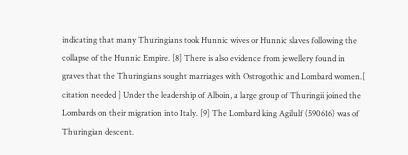indicating that many Thuringians took Hunnic wives or Hunnic slaves following the collapse of the Hunnic Empire. [8] There is also evidence from jewellery found in graves that the Thuringians sought marriages with Ostrogothic and Lombard women.[ citation needed ] Under the leadership of Alboin, a large group of Thuringii joined the Lombards on their migration into Italy. [9] The Lombard king Agilulf (590616) was of Thuringian descent.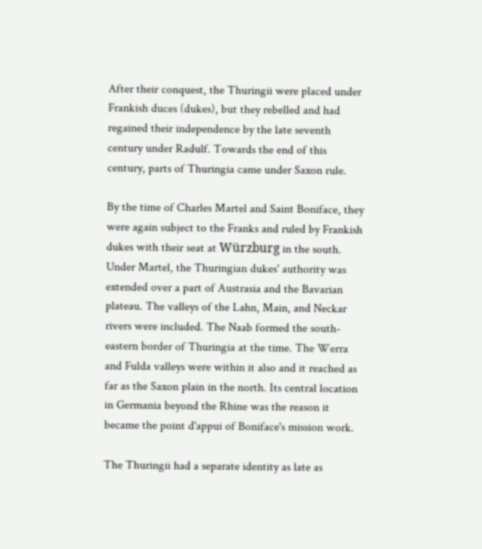After their conquest, the Thuringii were placed under Frankish duces (dukes), but they rebelled and had regained their independence by the late seventh century under Radulf. Towards the end of this century, parts of Thuringia came under Saxon rule.

By the time of Charles Martel and Saint Boniface, they were again subject to the Franks and ruled by Frankish dukes with their seat at Würzburg in the south. Under Martel, the Thuringian dukes' authority was extended over a part of Austrasia and the Bavarian plateau. The valleys of the Lahn, Main, and Neckar rivers were included. The Naab formed the south-eastern border of Thuringia at the time. The Werra and Fulda valleys were within it also and it reached as far as the Saxon plain in the north. Its central location in Germania beyond the Rhine was the reason it became the point d'appui of Boniface's mission work.

The Thuringii had a separate identity as late as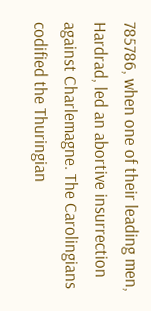785786, when one of their leading men, Hardrad, led an abortive insurrection against Charlemagne. The Carolingians codified the Thuringian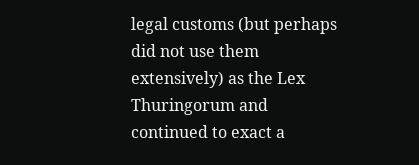legal customs (but perhaps did not use them extensively) as the Lex Thuringorum and continued to exact a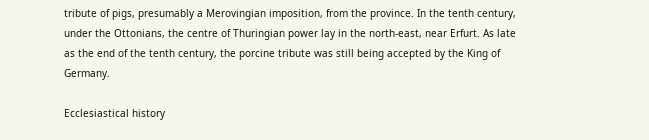tribute of pigs, presumably a Merovingian imposition, from the province. In the tenth century, under the Ottonians, the centre of Thuringian power lay in the north-east, near Erfurt. As late as the end of the tenth century, the porcine tribute was still being accepted by the King of Germany.

Ecclesiastical history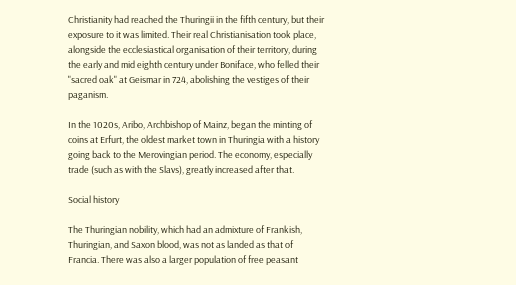Christianity had reached the Thuringii in the fifth century, but their exposure to it was limited. Their real Christianisation took place, alongside the ecclesiastical organisation of their territory, during the early and mid eighth century under Boniface, who felled their "sacred oak" at Geismar in 724, abolishing the vestiges of their paganism.

In the 1020s, Aribo, Archbishop of Mainz, began the minting of coins at Erfurt, the oldest market town in Thuringia with a history going back to the Merovingian period. The economy, especially trade (such as with the Slavs), greatly increased after that.

Social history

The Thuringian nobility, which had an admixture of Frankish, Thuringian, and Saxon blood, was not as landed as that of Francia. There was also a larger population of free peasant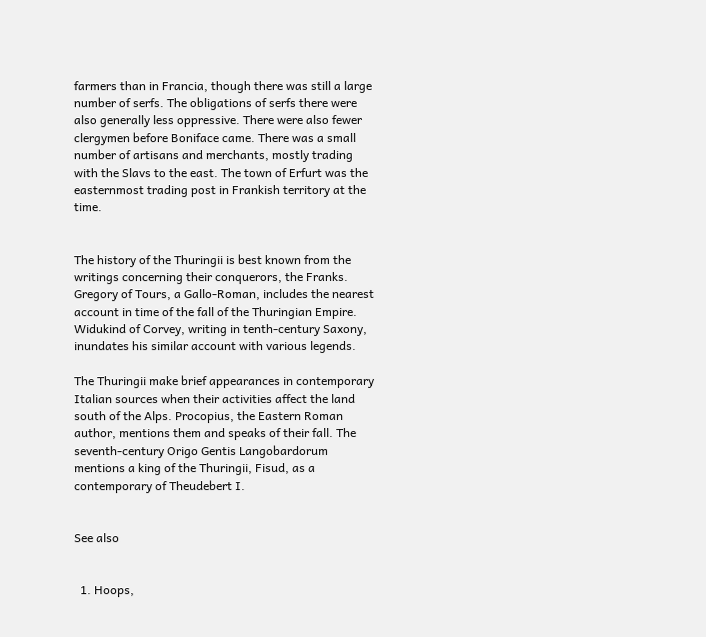farmers than in Francia, though there was still a large number of serfs. The obligations of serfs there were also generally less oppressive. There were also fewer clergymen before Boniface came. There was a small number of artisans and merchants, mostly trading with the Slavs to the east. The town of Erfurt was the easternmost trading post in Frankish territory at the time.


The history of the Thuringii is best known from the writings concerning their conquerors, the Franks. Gregory of Tours, a Gallo-Roman, includes the nearest account in time of the fall of the Thuringian Empire. Widukind of Corvey, writing in tenth-century Saxony, inundates his similar account with various legends.

The Thuringii make brief appearances in contemporary Italian sources when their activities affect the land south of the Alps. Procopius, the Eastern Roman author, mentions them and speaks of their fall. The seventh-century Origo Gentis Langobardorum mentions a king of the Thuringii, Fisud, as a contemporary of Theudebert I.


See also


  1. Hoops,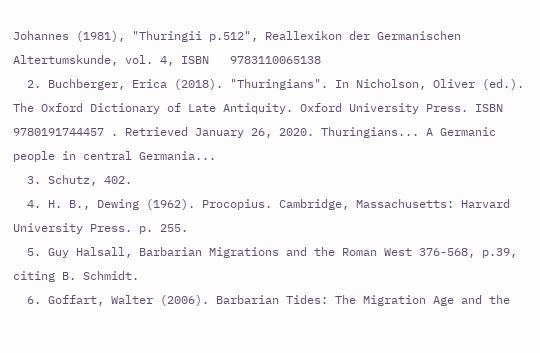Johannes (1981), "Thuringii p.512", Reallexikon der Germanischen Altertumskunde, vol. 4, ISBN   9783110065138
  2. Buchberger, Erica (2018). "Thuringians". In Nicholson, Oliver (ed.). The Oxford Dictionary of Late Antiquity. Oxford University Press. ISBN   9780191744457 . Retrieved January 26, 2020. Thuringians... A Germanic people in central Germania...
  3. Schutz, 402.
  4. H. B., Dewing (1962). Procopius. Cambridge, Massachusetts: Harvard University Press. p. 255.
  5. Guy Halsall, Barbarian Migrations and the Roman West 376-568, p.39, citing B. Schmidt.
  6. Goffart, Walter (2006). Barbarian Tides: The Migration Age and the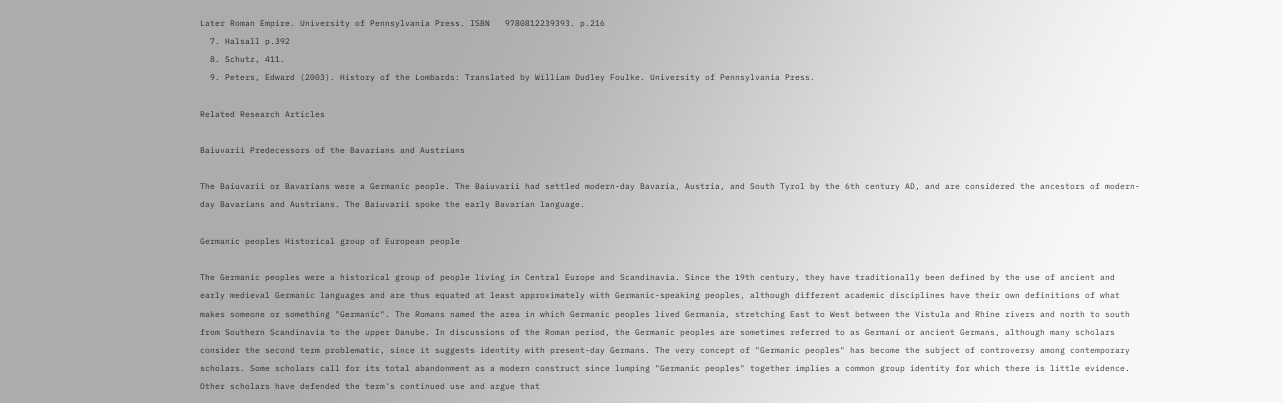Later Roman Empire. University of Pennsylvania Press. ISBN   9780812239393. p.216
  7. Halsall p.392
  8. Schutz, 411.
  9. Peters, Edward (2003). History of the Lombards: Translated by William Dudley Foulke. University of Pennsylvania Press.

Related Research Articles

Baiuvarii Predecessors of the Bavarians and Austrians

The Baiuvarii or Bavarians were a Germanic people. The Baiuvarii had settled modern-day Bavaria, Austria, and South Tyrol by the 6th century AD, and are considered the ancestors of modern-day Bavarians and Austrians. The Baiuvarii spoke the early Bavarian language.

Germanic peoples Historical group of European people

The Germanic peoples were a historical group of people living in Central Europe and Scandinavia. Since the 19th century, they have traditionally been defined by the use of ancient and early medieval Germanic languages and are thus equated at least approximately with Germanic-speaking peoples, although different academic disciplines have their own definitions of what makes someone or something "Germanic". The Romans named the area in which Germanic peoples lived Germania, stretching East to West between the Vistula and Rhine rivers and north to south from Southern Scandinavia to the upper Danube. In discussions of the Roman period, the Germanic peoples are sometimes referred to as Germani or ancient Germans, although many scholars consider the second term problematic, since it suggests identity with present-day Germans. The very concept of "Germanic peoples" has become the subject of controversy among contemporary scholars. Some scholars call for its total abandonment as a modern construct since lumping "Germanic peoples" together implies a common group identity for which there is little evidence. Other scholars have defended the term's continued use and argue that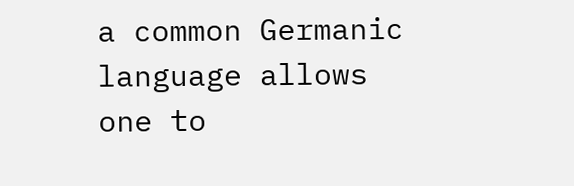a common Germanic language allows one to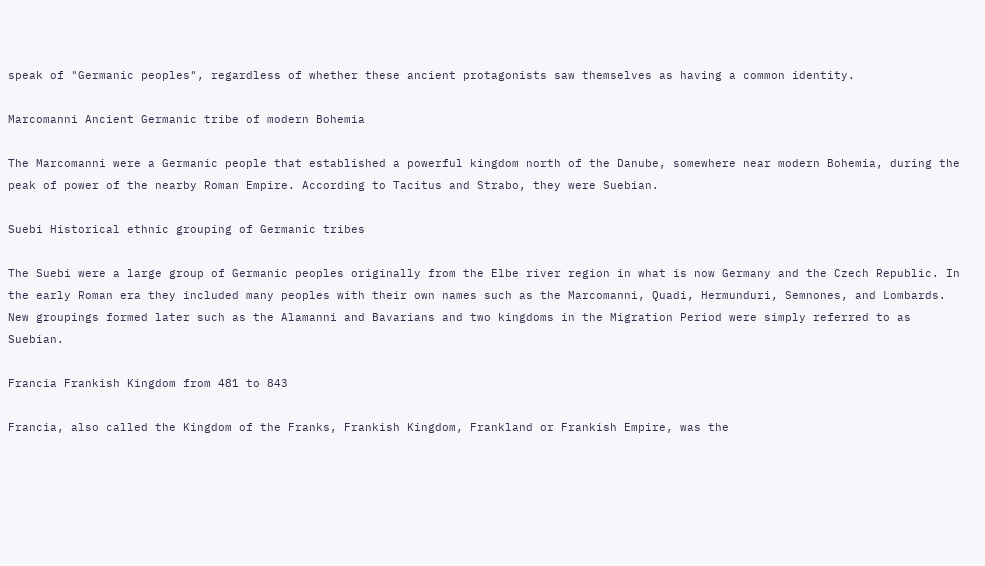speak of "Germanic peoples", regardless of whether these ancient protagonists saw themselves as having a common identity.

Marcomanni Ancient Germanic tribe of modern Bohemia

The Marcomanni were a Germanic people that established a powerful kingdom north of the Danube, somewhere near modern Bohemia, during the peak of power of the nearby Roman Empire. According to Tacitus and Strabo, they were Suebian.

Suebi Historical ethnic grouping of Germanic tribes

The Suebi were a large group of Germanic peoples originally from the Elbe river region in what is now Germany and the Czech Republic. In the early Roman era they included many peoples with their own names such as the Marcomanni, Quadi, Hermunduri, Semnones, and Lombards. New groupings formed later such as the Alamanni and Bavarians and two kingdoms in the Migration Period were simply referred to as Suebian.

Francia Frankish Kingdom from 481 to 843

Francia, also called the Kingdom of the Franks, Frankish Kingdom, Frankland or Frankish Empire, was the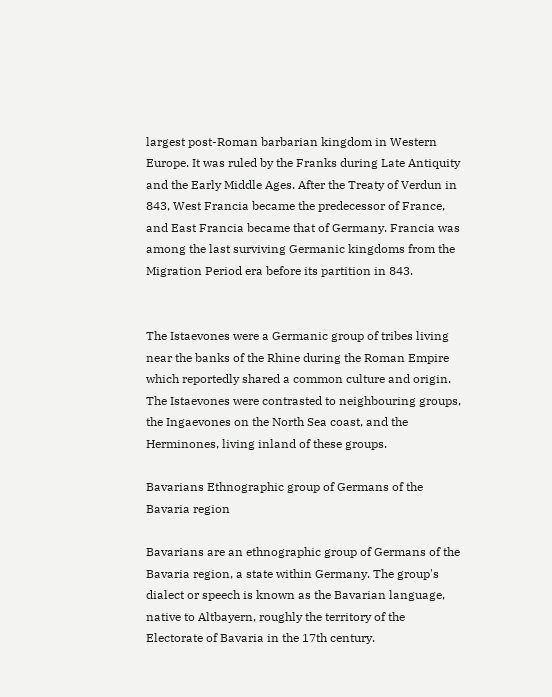largest post-Roman barbarian kingdom in Western Europe. It was ruled by the Franks during Late Antiquity and the Early Middle Ages. After the Treaty of Verdun in 843, West Francia became the predecessor of France, and East Francia became that of Germany. Francia was among the last surviving Germanic kingdoms from the Migration Period era before its partition in 843.


The Istaevones were a Germanic group of tribes living near the banks of the Rhine during the Roman Empire which reportedly shared a common culture and origin. The Istaevones were contrasted to neighbouring groups, the Ingaevones on the North Sea coast, and the Herminones, living inland of these groups.

Bavarians Ethnographic group of Germans of the Bavaria region

Bavarians are an ethnographic group of Germans of the Bavaria region, a state within Germany. The group's dialect or speech is known as the Bavarian language, native to Altbayern, roughly the territory of the Electorate of Bavaria in the 17th century.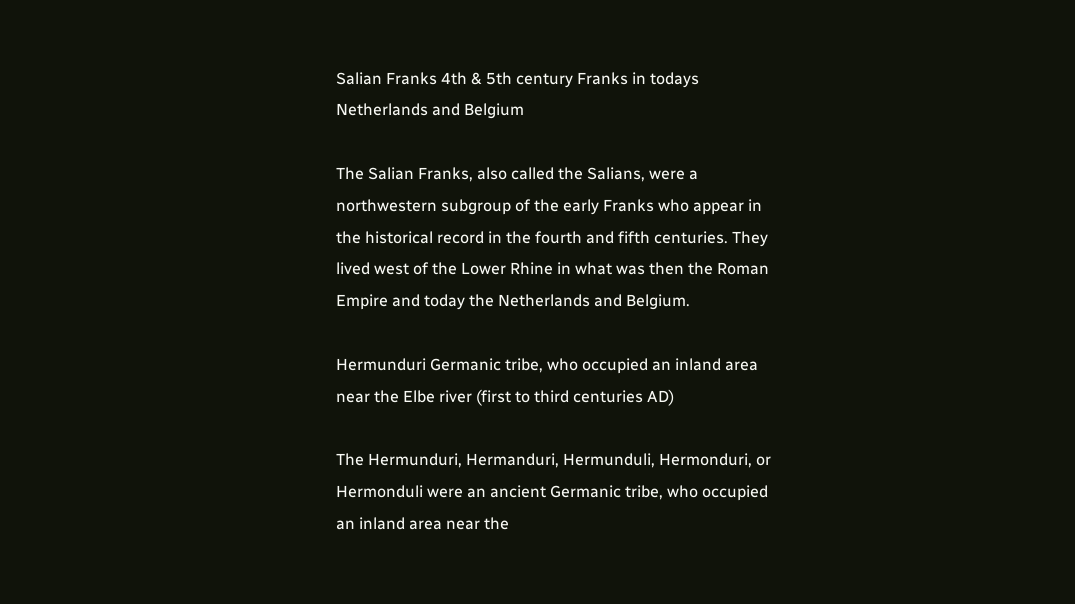Salian Franks 4th & 5th century Franks in todays Netherlands and Belgium

The Salian Franks, also called the Salians, were a northwestern subgroup of the early Franks who appear in the historical record in the fourth and fifth centuries. They lived west of the Lower Rhine in what was then the Roman Empire and today the Netherlands and Belgium.

Hermunduri Germanic tribe, who occupied an inland area near the Elbe river (first to third centuries AD)

The Hermunduri, Hermanduri, Hermunduli, Hermonduri, or Hermonduli were an ancient Germanic tribe, who occupied an inland area near the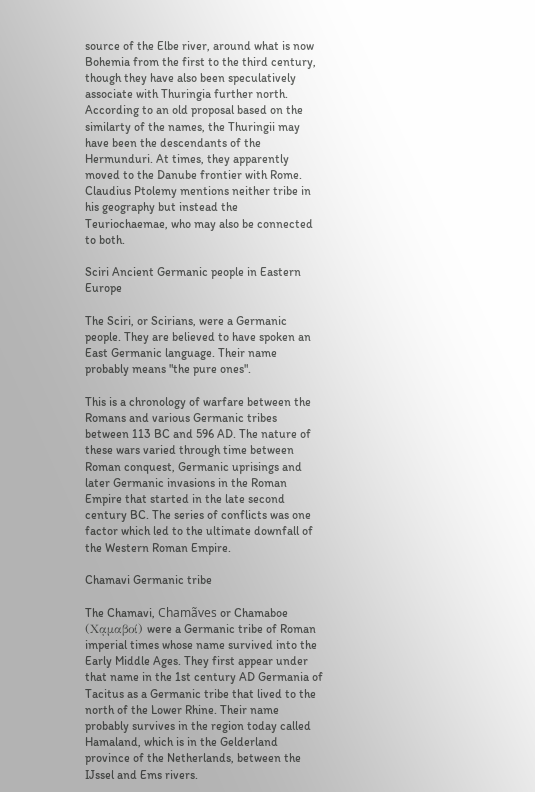source of the Elbe river, around what is now Bohemia from the first to the third century, though they have also been speculatively associate with Thuringia further north. According to an old proposal based on the similarty of the names, the Thuringii may have been the descendants of the Hermunduri. At times, they apparently moved to the Danube frontier with Rome. Claudius Ptolemy mentions neither tribe in his geography but instead the Teuriochaemae, who may also be connected to both.

Sciri Ancient Germanic people in Eastern Europe

The Sciri, or Scirians, were a Germanic people. They are believed to have spoken an East Germanic language. Their name probably means "the pure ones".

This is a chronology of warfare between the Romans and various Germanic tribes between 113 BC and 596 AD. The nature of these wars varied through time between Roman conquest, Germanic uprisings and later Germanic invasions in the Roman Empire that started in the late second century BC. The series of conflicts was one factor which led to the ultimate downfall of the Western Roman Empire.

Chamavi Germanic tribe

The Chamavi, Chamãves or Chamaboe (Χᾳμαβοί) were a Germanic tribe of Roman imperial times whose name survived into the Early Middle Ages. They first appear under that name in the 1st century AD Germania of Tacitus as a Germanic tribe that lived to the north of the Lower Rhine. Their name probably survives in the region today called Hamaland, which is in the Gelderland province of the Netherlands, between the IJssel and Ems rivers.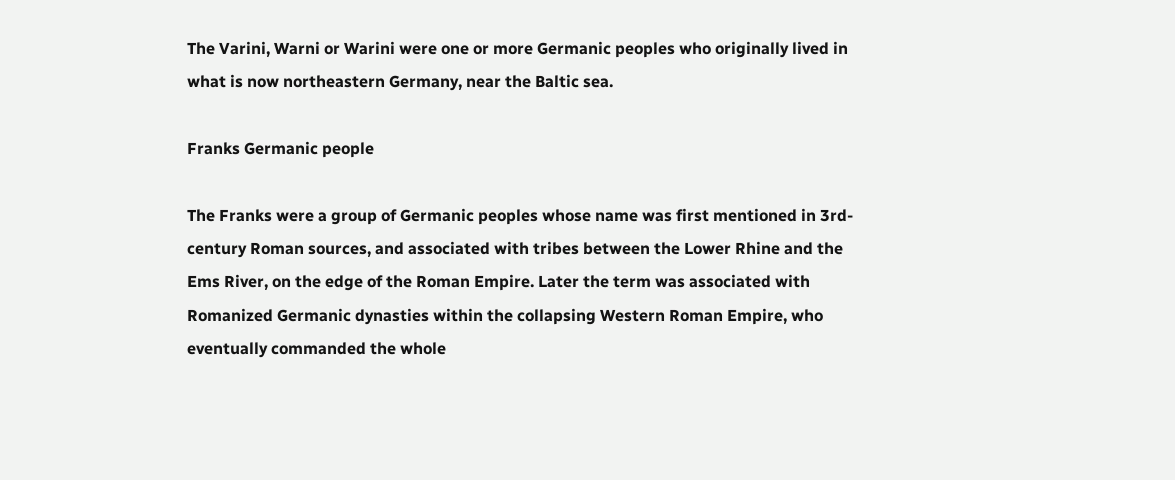The Varini, Warni or Warini were one or more Germanic peoples who originally lived in what is now northeastern Germany, near the Baltic sea.

Franks Germanic people

The Franks were a group of Germanic peoples whose name was first mentioned in 3rd-century Roman sources, and associated with tribes between the Lower Rhine and the Ems River, on the edge of the Roman Empire. Later the term was associated with Romanized Germanic dynasties within the collapsing Western Roman Empire, who eventually commanded the whole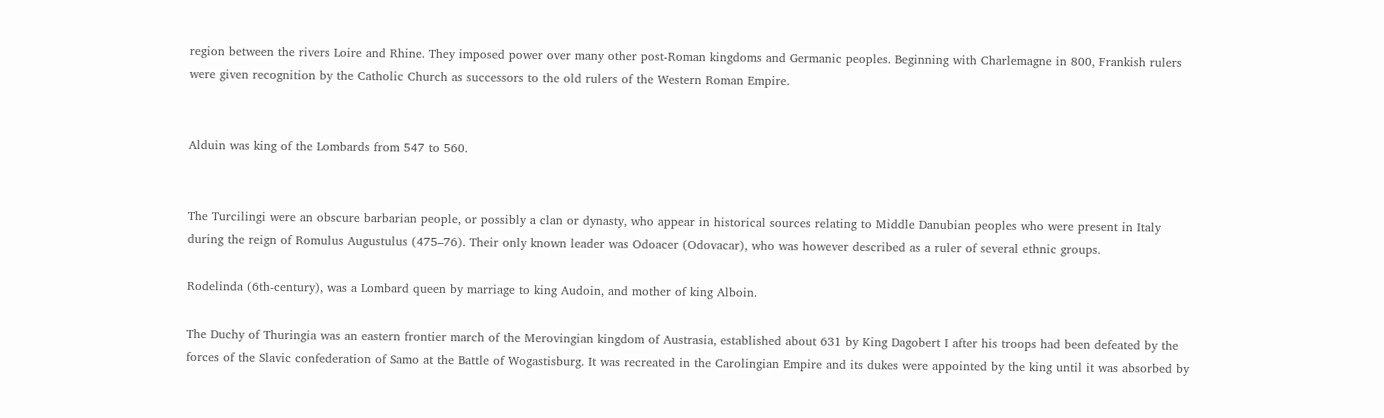region between the rivers Loire and Rhine. They imposed power over many other post-Roman kingdoms and Germanic peoples. Beginning with Charlemagne in 800, Frankish rulers were given recognition by the Catholic Church as successors to the old rulers of the Western Roman Empire.


Alduin was king of the Lombards from 547 to 560.


The Turcilingi were an obscure barbarian people, or possibly a clan or dynasty, who appear in historical sources relating to Middle Danubian peoples who were present in Italy during the reign of Romulus Augustulus (475–76). Their only known leader was Odoacer (Odovacar), who was however described as a ruler of several ethnic groups.

Rodelinda (6th-century), was a Lombard queen by marriage to king Audoin, and mother of king Alboin.

The Duchy of Thuringia was an eastern frontier march of the Merovingian kingdom of Austrasia, established about 631 by King Dagobert I after his troops had been defeated by the forces of the Slavic confederation of Samo at the Battle of Wogastisburg. It was recreated in the Carolingian Empire and its dukes were appointed by the king until it was absorbed by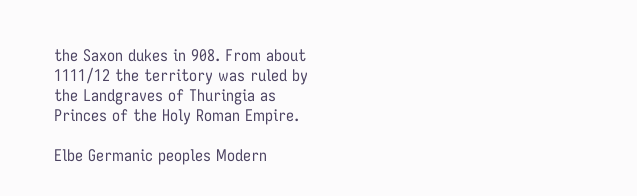the Saxon dukes in 908. From about 1111/12 the territory was ruled by the Landgraves of Thuringia as Princes of the Holy Roman Empire.

Elbe Germanic peoples Modern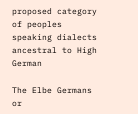proposed category of peoples speaking dialects ancestral to High German

The Elbe Germans or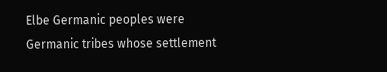Elbe Germanic peoples were Germanic tribes whose settlement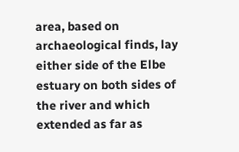area, based on archaeological finds, lay either side of the Elbe estuary on both sides of the river and which extended as far as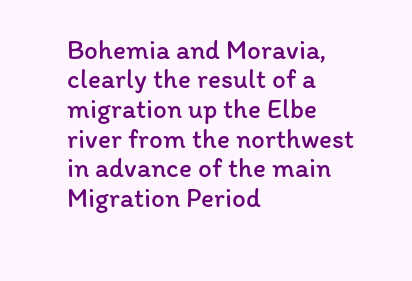Bohemia and Moravia, clearly the result of a migration up the Elbe river from the northwest in advance of the main Migration Period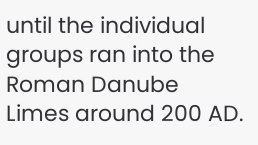until the individual groups ran into the Roman Danube Limes around 200 AD.